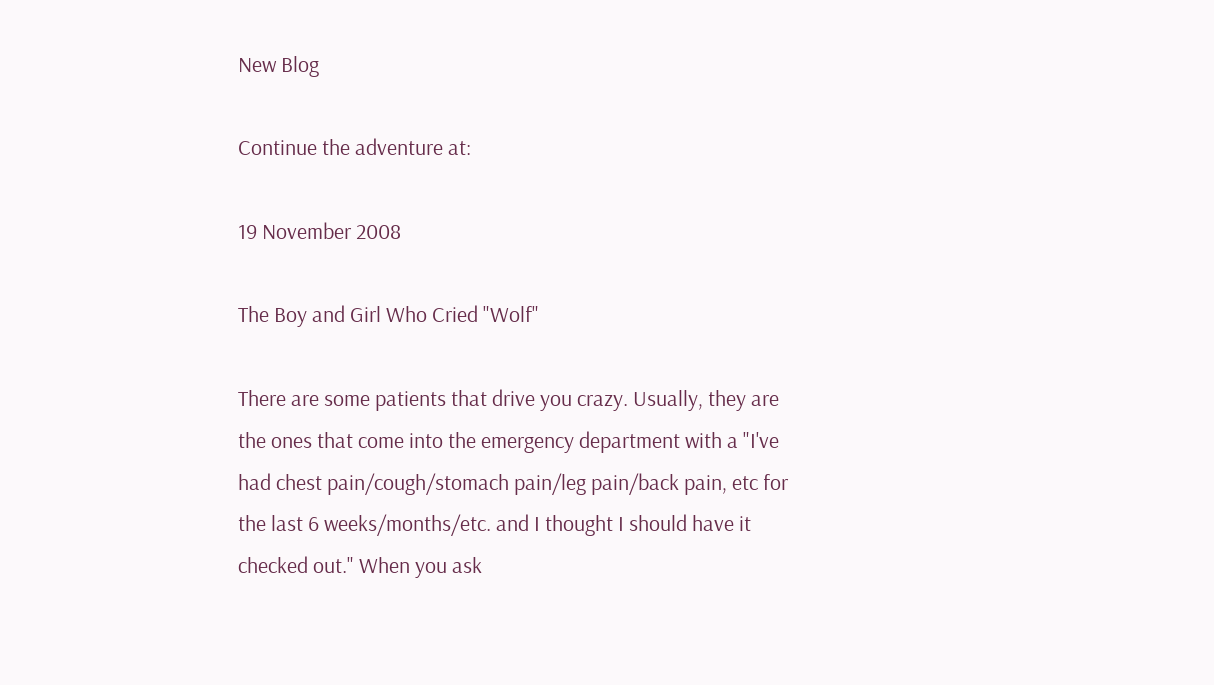New Blog

Continue the adventure at:

19 November 2008

The Boy and Girl Who Cried "Wolf"

There are some patients that drive you crazy. Usually, they are the ones that come into the emergency department with a "I've had chest pain/cough/stomach pain/leg pain/back pain, etc for the last 6 weeks/months/etc. and I thought I should have it checked out." When you ask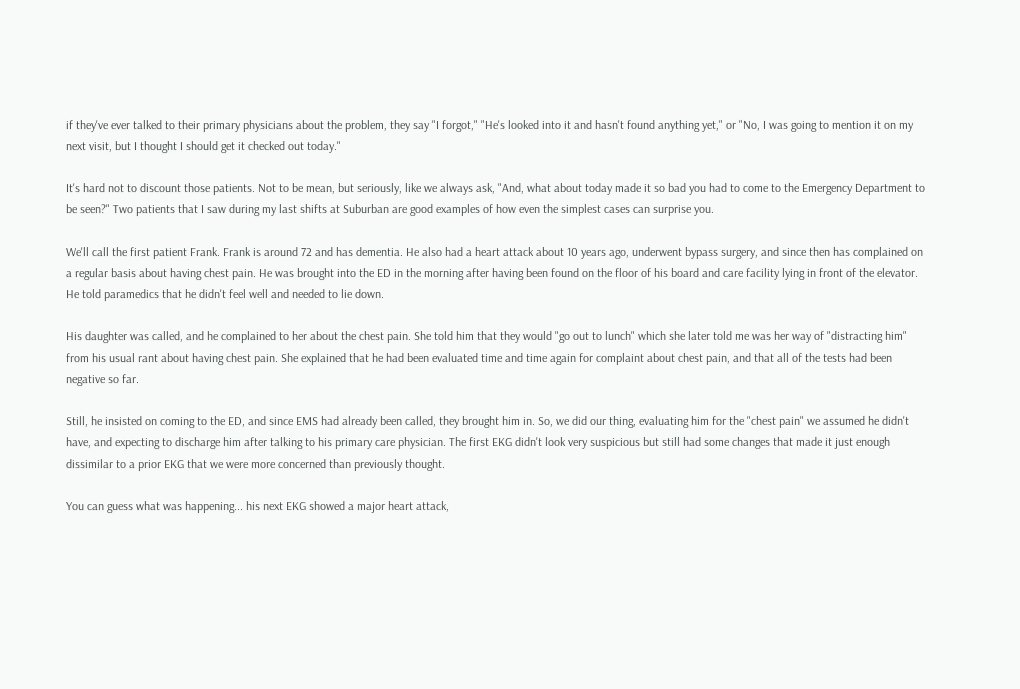if they've ever talked to their primary physicians about the problem, they say "I forgot," "He's looked into it and hasn't found anything yet," or "No, I was going to mention it on my next visit, but I thought I should get it checked out today."

It's hard not to discount those patients. Not to be mean, but seriously, like we always ask, "And, what about today made it so bad you had to come to the Emergency Department to be seen?" Two patients that I saw during my last shifts at Suburban are good examples of how even the simplest cases can surprise you.

We'll call the first patient Frank. Frank is around 72 and has dementia. He also had a heart attack about 10 years ago, underwent bypass surgery, and since then has complained on a regular basis about having chest pain. He was brought into the ED in the morning after having been found on the floor of his board and care facility lying in front of the elevator. He told paramedics that he didn't feel well and needed to lie down.

His daughter was called, and he complained to her about the chest pain. She told him that they would "go out to lunch" which she later told me was her way of "distracting him" from his usual rant about having chest pain. She explained that he had been evaluated time and time again for complaint about chest pain, and that all of the tests had been negative so far.

Still, he insisted on coming to the ED, and since EMS had already been called, they brought him in. So, we did our thing, evaluating him for the "chest pain" we assumed he didn't have, and expecting to discharge him after talking to his primary care physician. The first EKG didn't look very suspicious but still had some changes that made it just enough dissimilar to a prior EKG that we were more concerned than previously thought.

You can guess what was happening... his next EKG showed a major heart attack,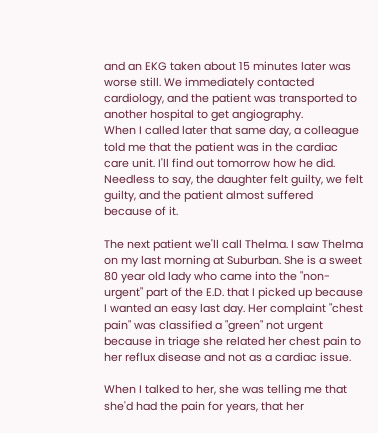and an EKG taken about 15 minutes later was worse still. We immediately contacted cardiology, and the patient was transported to another hospital to get angiography.
When I called later that same day, a colleague told me that the patient was in the cardiac care unit. I'll find out tomorrow how he did. Needless to say, the daughter felt guilty, we felt guilty, and the patient almost suffered because of it.

The next patient we'll call Thelma. I saw Thelma on my last morning at Suburban. She is a sweet 80 year old lady who came into the "non-urgent" part of the E.D. that I picked up because I wanted an easy last day. Her complaint "chest pain" was classified a "green" not urgent because in triage she related her chest pain to her reflux disease and not as a cardiac issue.

When I talked to her, she was telling me that she'd had the pain for years, that her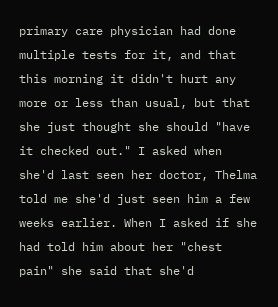primary care physician had done multiple tests for it, and that this morning it didn't hurt any more or less than usual, but that she just thought she should "have it checked out." I asked when she'd last seen her doctor, Thelma told me she'd just seen him a few weeks earlier. When I asked if she had told him about her "chest pain" she said that she'd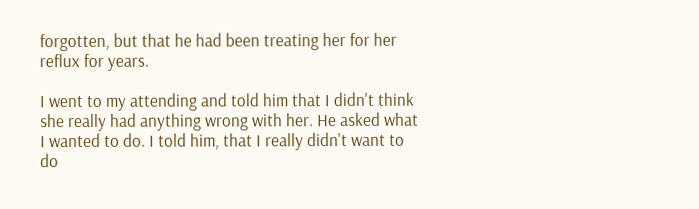forgotten, but that he had been treating her for her reflux for years.

I went to my attending and told him that I didn't think she really had anything wrong with her. He asked what I wanted to do. I told him, that I really didn't want to do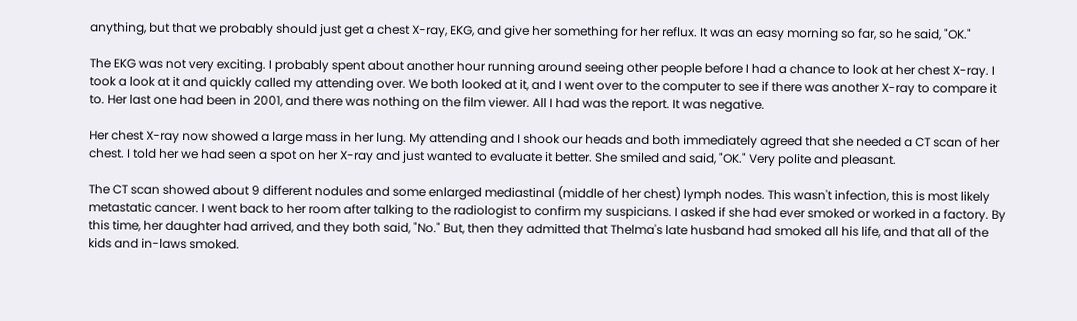anything, but that we probably should just get a chest X-ray, EKG, and give her something for her reflux. It was an easy morning so far, so he said, "OK."

The EKG was not very exciting. I probably spent about another hour running around seeing other people before I had a chance to look at her chest X-ray. I took a look at it and quickly called my attending over. We both looked at it, and I went over to the computer to see if there was another X-ray to compare it to. Her last one had been in 2001, and there was nothing on the film viewer. All I had was the report. It was negative.

Her chest X-ray now showed a large mass in her lung. My attending and I shook our heads and both immediately agreed that she needed a CT scan of her chest. I told her we had seen a spot on her X-ray and just wanted to evaluate it better. She smiled and said, "OK." Very polite and pleasant.

The CT scan showed about 9 different nodules and some enlarged mediastinal (middle of her chest) lymph nodes. This wasn't infection, this is most likely metastatic cancer. I went back to her room after talking to the radiologist to confirm my suspicians. I asked if she had ever smoked or worked in a factory. By this time, her daughter had arrived, and they both said, "No." But, then they admitted that Thelma's late husband had smoked all his life, and that all of the kids and in-laws smoked.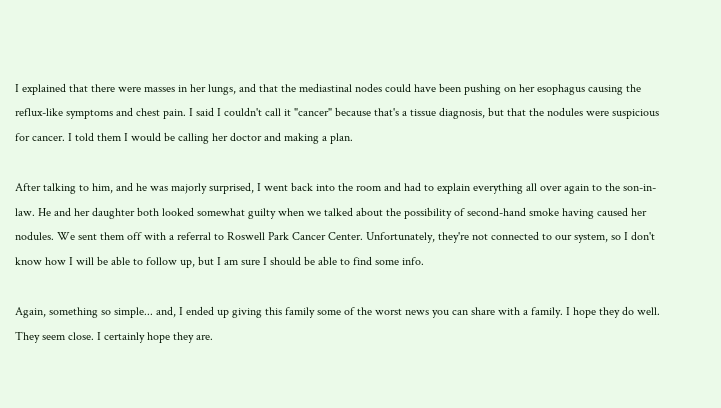I explained that there were masses in her lungs, and that the mediastinal nodes could have been pushing on her esophagus causing the reflux-like symptoms and chest pain. I said I couldn't call it "cancer" because that's a tissue diagnosis, but that the nodules were suspicious for cancer. I told them I would be calling her doctor and making a plan.

After talking to him, and he was majorly surprised, I went back into the room and had to explain everything all over again to the son-in-law. He and her daughter both looked somewhat guilty when we talked about the possibility of second-hand smoke having caused her nodules. We sent them off with a referral to Roswell Park Cancer Center. Unfortunately, they're not connected to our system, so I don't know how I will be able to follow up, but I am sure I should be able to find some info.

Again, something so simple... and, I ended up giving this family some of the worst news you can share with a family. I hope they do well. They seem close. I certainly hope they are.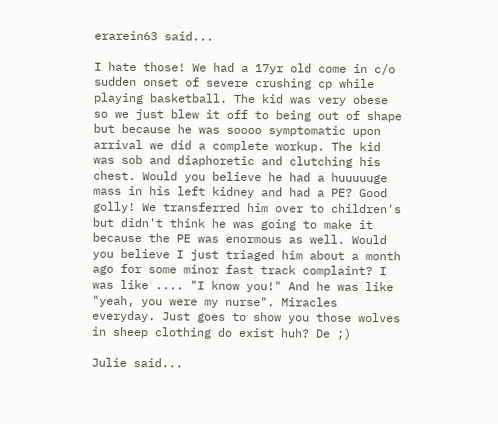erarein63 said...

I hate those! We had a 17yr old come in c/o sudden onset of severe crushing cp while playing basketball. The kid was very obese so we just blew it off to being out of shape but because he was soooo symptomatic upon arrival we did a complete workup. The kid was sob and diaphoretic and clutching his chest. Would you believe he had a huuuuuge mass in his left kidney and had a PE? Good golly! We transferred him over to children's but didn't think he was going to make it because the PE was enormous as well. Would you believe I just triaged him about a month ago for some minor fast track complaint? I was like .... "I know you!" And he was like "yeah, you were my nurse". Miracles everyday. Just goes to show you those wolves in sheep clothing do exist huh? De ;)

Julie said...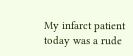My infarct patient today was a rude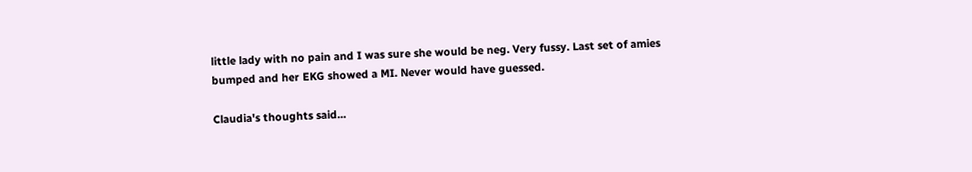little lady with no pain and I was sure she would be neg. Very fussy. Last set of amies bumped and her EKG showed a MI. Never would have guessed.

Claudia's thoughts said...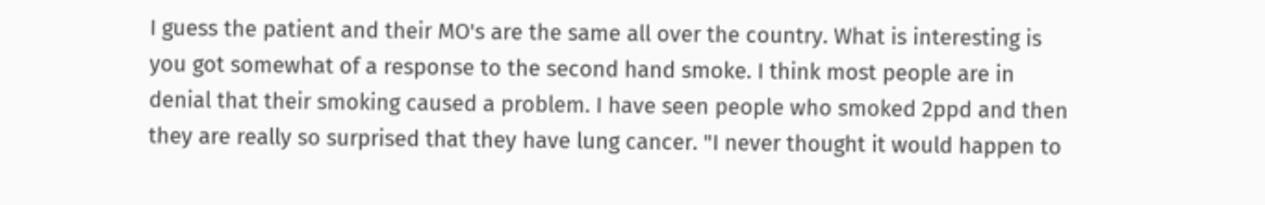I guess the patient and their MO's are the same all over the country. What is interesting is you got somewhat of a response to the second hand smoke. I think most people are in denial that their smoking caused a problem. I have seen people who smoked 2ppd and then they are really so surprised that they have lung cancer. "I never thought it would happen to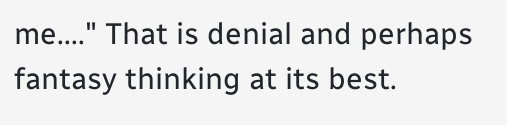me...." That is denial and perhaps fantasy thinking at its best.